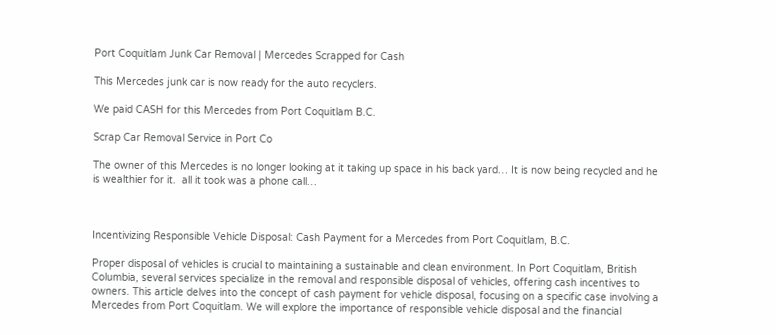Port Coquitlam Junk Car Removal | Mercedes Scrapped for Cash

This Mercedes junk car is now ready for the auto recyclers.

We paid CASH for this Mercedes from Port Coquitlam B.C.

Scrap Car Removal Service in Port Co

The owner of this Mercedes is no longer looking at it taking up space in his back yard… It is now being recycled and he is wealthier for it.  all it took was a phone call…



Incentivizing Responsible Vehicle Disposal: Cash Payment for a Mercedes from Port Coquitlam, B.C.

Proper disposal of vehicles is crucial to maintaining a sustainable and clean environment. In Port Coquitlam, British Columbia, several services specialize in the removal and responsible disposal of vehicles, offering cash incentives to owners. This article delves into the concept of cash payment for vehicle disposal, focusing on a specific case involving a Mercedes from Port Coquitlam. We will explore the importance of responsible vehicle disposal and the financial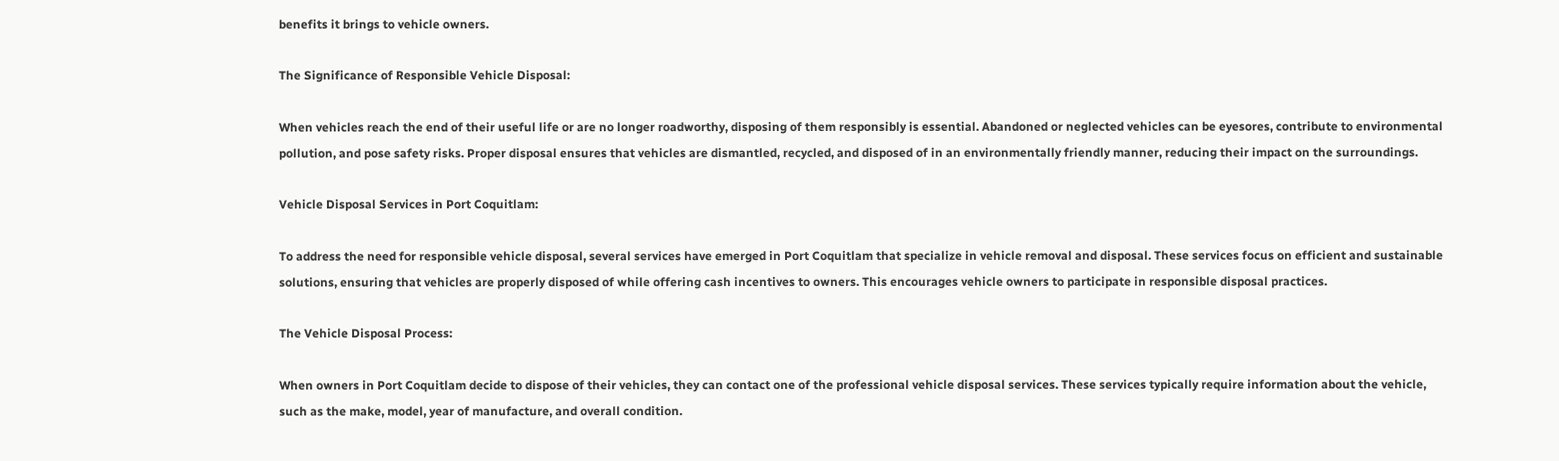benefits it brings to vehicle owners.

The Significance of Responsible Vehicle Disposal:

When vehicles reach the end of their useful life or are no longer roadworthy, disposing of them responsibly is essential. Abandoned or neglected vehicles can be eyesores, contribute to environmental pollution, and pose safety risks. Proper disposal ensures that vehicles are dismantled, recycled, and disposed of in an environmentally friendly manner, reducing their impact on the surroundings.

Vehicle Disposal Services in Port Coquitlam:

To address the need for responsible vehicle disposal, several services have emerged in Port Coquitlam that specialize in vehicle removal and disposal. These services focus on efficient and sustainable solutions, ensuring that vehicles are properly disposed of while offering cash incentives to owners. This encourages vehicle owners to participate in responsible disposal practices.

The Vehicle Disposal Process:

When owners in Port Coquitlam decide to dispose of their vehicles, they can contact one of the professional vehicle disposal services. These services typically require information about the vehicle, such as the make, model, year of manufacture, and overall condition.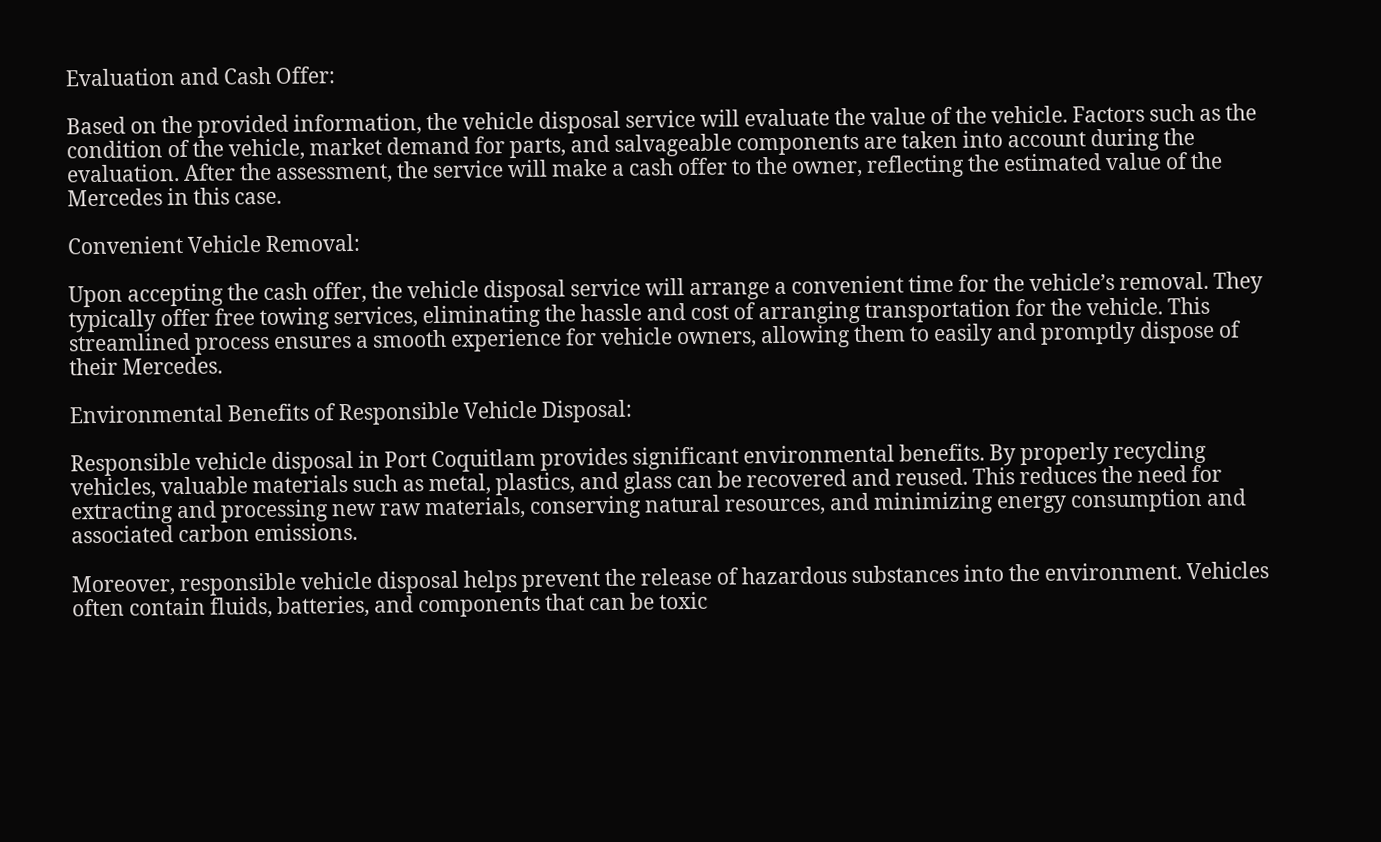Evaluation and Cash Offer:

Based on the provided information, the vehicle disposal service will evaluate the value of the vehicle. Factors such as the condition of the vehicle, market demand for parts, and salvageable components are taken into account during the evaluation. After the assessment, the service will make a cash offer to the owner, reflecting the estimated value of the Mercedes in this case.

Convenient Vehicle Removal:

Upon accepting the cash offer, the vehicle disposal service will arrange a convenient time for the vehicle’s removal. They typically offer free towing services, eliminating the hassle and cost of arranging transportation for the vehicle. This streamlined process ensures a smooth experience for vehicle owners, allowing them to easily and promptly dispose of their Mercedes.

Environmental Benefits of Responsible Vehicle Disposal:

Responsible vehicle disposal in Port Coquitlam provides significant environmental benefits. By properly recycling vehicles, valuable materials such as metal, plastics, and glass can be recovered and reused. This reduces the need for extracting and processing new raw materials, conserving natural resources, and minimizing energy consumption and associated carbon emissions.

Moreover, responsible vehicle disposal helps prevent the release of hazardous substances into the environment. Vehicles often contain fluids, batteries, and components that can be toxic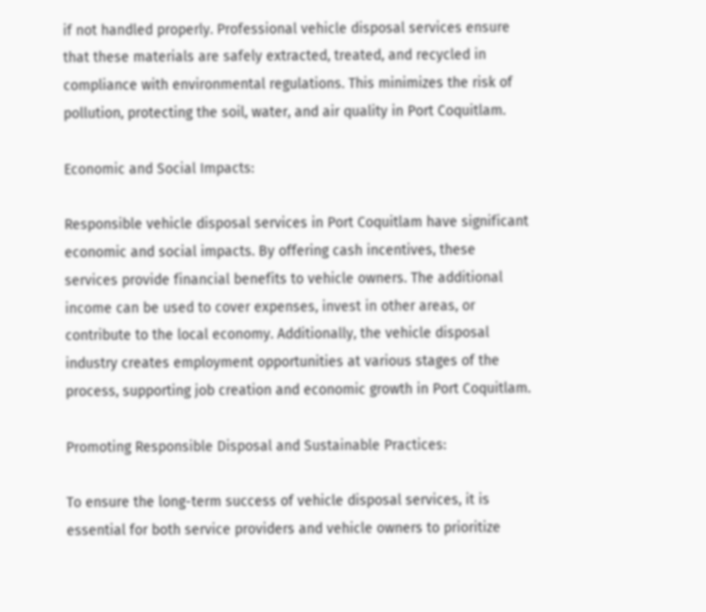if not handled properly. Professional vehicle disposal services ensure that these materials are safely extracted, treated, and recycled in compliance with environmental regulations. This minimizes the risk of pollution, protecting the soil, water, and air quality in Port Coquitlam.

Economic and Social Impacts:

Responsible vehicle disposal services in Port Coquitlam have significant economic and social impacts. By offering cash incentives, these services provide financial benefits to vehicle owners. The additional income can be used to cover expenses, invest in other areas, or contribute to the local economy. Additionally, the vehicle disposal industry creates employment opportunities at various stages of the process, supporting job creation and economic growth in Port Coquitlam.

Promoting Responsible Disposal and Sustainable Practices:

To ensure the long-term success of vehicle disposal services, it is essential for both service providers and vehicle owners to prioritize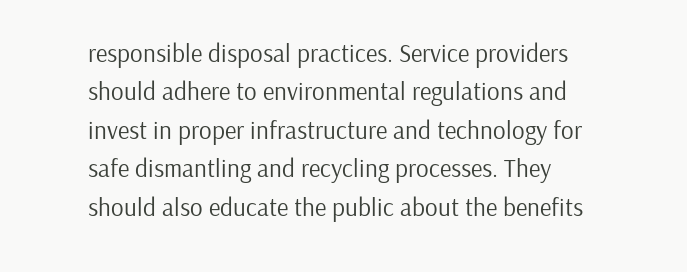responsible disposal practices. Service providers should adhere to environmental regulations and invest in proper infrastructure and technology for safe dismantling and recycling processes. They should also educate the public about the benefits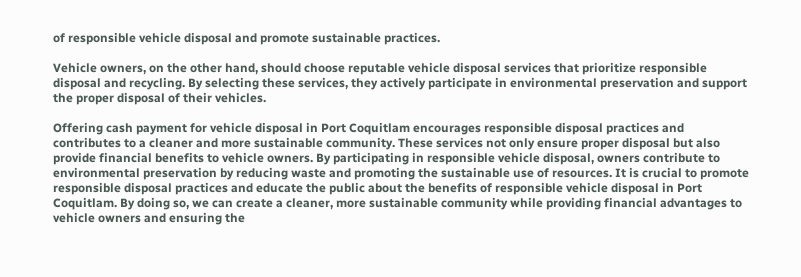of responsible vehicle disposal and promote sustainable practices.

Vehicle owners, on the other hand, should choose reputable vehicle disposal services that prioritize responsible disposal and recycling. By selecting these services, they actively participate in environmental preservation and support the proper disposal of their vehicles.

Offering cash payment for vehicle disposal in Port Coquitlam encourages responsible disposal practices and contributes to a cleaner and more sustainable community. These services not only ensure proper disposal but also provide financial benefits to vehicle owners. By participating in responsible vehicle disposal, owners contribute to environmental preservation by reducing waste and promoting the sustainable use of resources. It is crucial to promote responsible disposal practices and educate the public about the benefits of responsible vehicle disposal in Port Coquitlam. By doing so, we can create a cleaner, more sustainable community while providing financial advantages to vehicle owners and ensuring the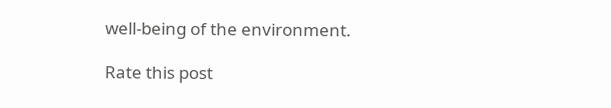well-being of the environment.

Rate this post